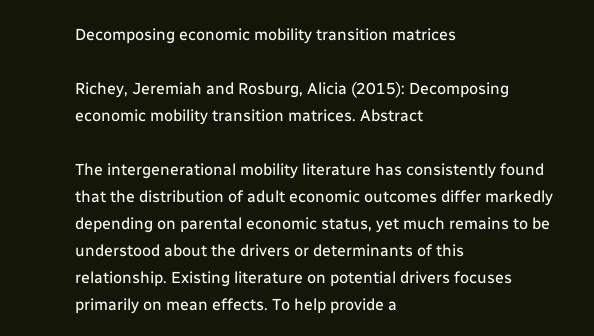Decomposing economic mobility transition matrices

Richey, Jeremiah and Rosburg, Alicia (2015): Decomposing economic mobility transition matrices. Abstract

The intergenerational mobility literature has consistently found that the distribution of adult economic outcomes differ markedly depending on parental economic status, yet much remains to be understood about the drivers or determinants of this relationship. Existing literature on potential drivers focuses primarily on mean effects. To help provide a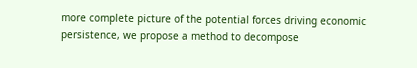more complete picture of the potential forces driving economic persistence, we propose a method to decompose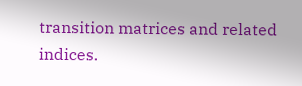transition matrices and related indices.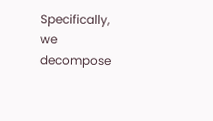Specifically, we decompose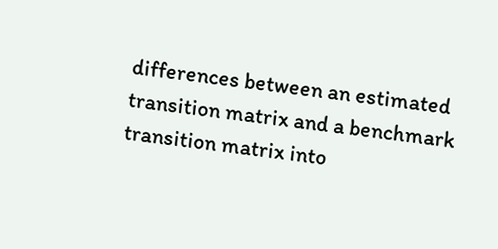differences between an estimated transition matrix and a benchmark transition matrix into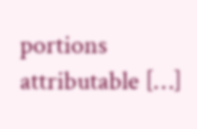portions attributable […]